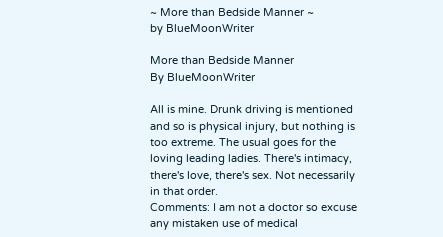~ More than Bedside Manner ~
by BlueMoonWriter

More than Bedside Manner
By BlueMoonWriter

All is mine. Drunk driving is mentioned and so is physical injury, but nothing is too extreme. The usual goes for the loving leading ladies. There's intimacy, there's love, there's sex. Not necessarily in that order.
Comments: I am not a doctor so excuse any mistaken use of medical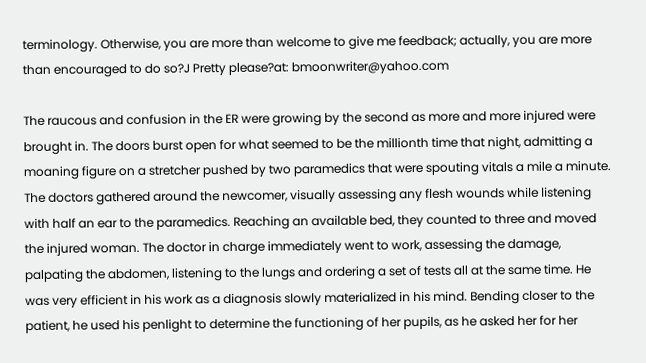terminology. Otherwise, you are more than welcome to give me feedback; actually, you are more than encouraged to do so?J Pretty please?at: bmoonwriter@yahoo.com

The raucous and confusion in the ER were growing by the second as more and more injured were brought in. The doors burst open for what seemed to be the millionth time that night, admitting a moaning figure on a stretcher pushed by two paramedics that were spouting vitals a mile a minute. The doctors gathered around the newcomer, visually assessing any flesh wounds while listening with half an ear to the paramedics. Reaching an available bed, they counted to three and moved the injured woman. The doctor in charge immediately went to work, assessing the damage, palpating the abdomen, listening to the lungs and ordering a set of tests all at the same time. He was very efficient in his work as a diagnosis slowly materialized in his mind. Bending closer to the patient, he used his penlight to determine the functioning of her pupils, as he asked her for her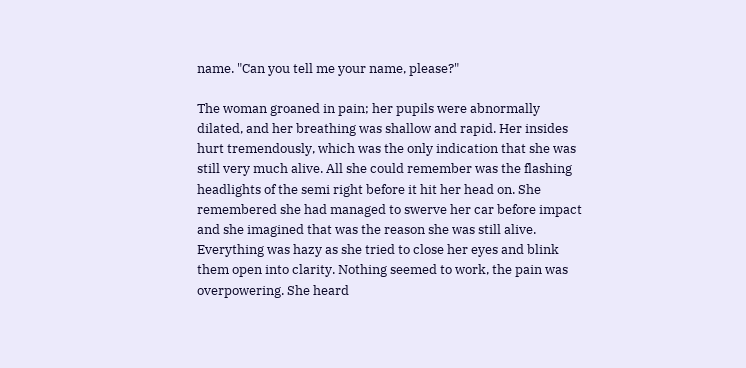name. "Can you tell me your name, please?"

The woman groaned in pain; her pupils were abnormally dilated, and her breathing was shallow and rapid. Her insides hurt tremendously, which was the only indication that she was still very much alive. All she could remember was the flashing headlights of the semi right before it hit her head on. She remembered she had managed to swerve her car before impact and she imagined that was the reason she was still alive. Everything was hazy as she tried to close her eyes and blink them open into clarity. Nothing seemed to work, the pain was overpowering. She heard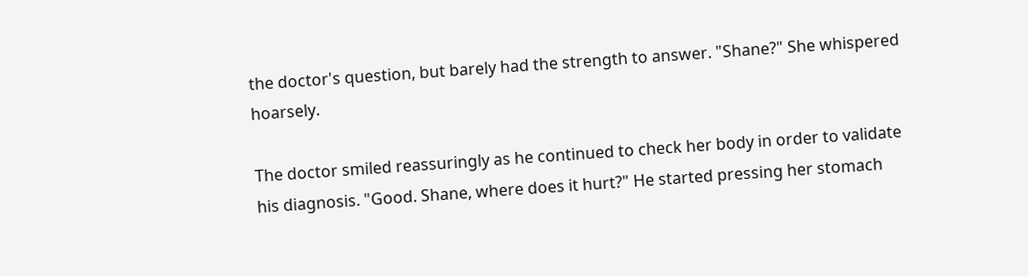the doctor's question, but barely had the strength to answer. "Shane?" She whispered hoarsely.

The doctor smiled reassuringly as he continued to check her body in order to validate his diagnosis. "Good. Shane, where does it hurt?" He started pressing her stomach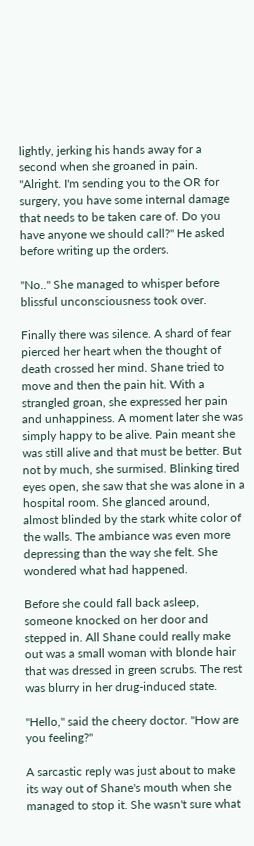lightly, jerking his hands away for a second when she groaned in pain. "Alright. I'm sending you to the OR for surgery, you have some internal damage that needs to be taken care of. Do you have anyone we should call?" He asked before writing up the orders.

"No.." She managed to whisper before blissful unconsciousness took over.

Finally there was silence. A shard of fear pierced her heart when the thought of death crossed her mind. Shane tried to move and then the pain hit. With a strangled groan, she expressed her pain and unhappiness. A moment later she was simply happy to be alive. Pain meant she was still alive and that must be better. But not by much, she surmised. Blinking tired eyes open, she saw that she was alone in a hospital room. She glanced around, almost blinded by the stark white color of the walls. The ambiance was even more depressing than the way she felt. She wondered what had happened.

Before she could fall back asleep, someone knocked on her door and stepped in. All Shane could really make out was a small woman with blonde hair that was dressed in green scrubs. The rest was blurry in her drug-induced state.

"Hello," said the cheery doctor. "How are you feeling?"

A sarcastic reply was just about to make its way out of Shane's mouth when she managed to stop it. She wasn't sure what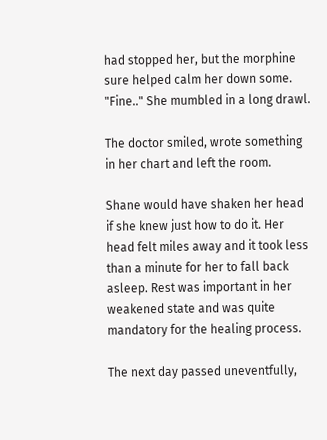had stopped her, but the morphine sure helped calm her down some. "Fine.." She mumbled in a long drawl.

The doctor smiled, wrote something in her chart and left the room.

Shane would have shaken her head if she knew just how to do it. Her head felt miles away and it took less than a minute for her to fall back asleep. Rest was important in her weakened state and was quite mandatory for the healing process.

The next day passed uneventfully,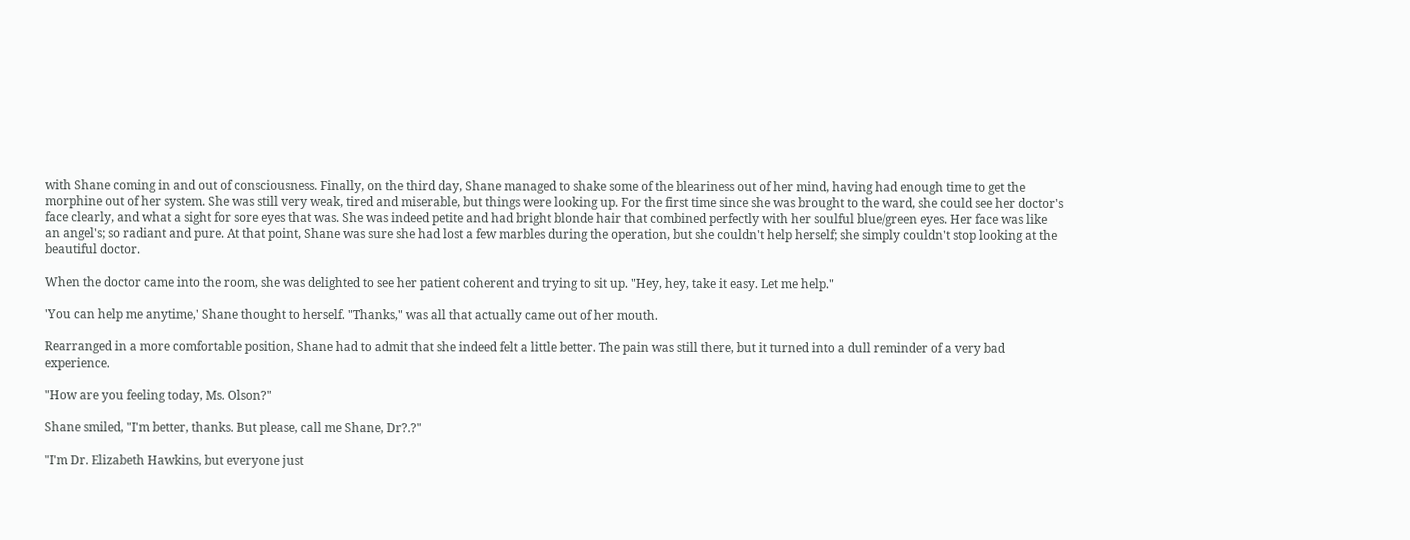with Shane coming in and out of consciousness. Finally, on the third day, Shane managed to shake some of the bleariness out of her mind, having had enough time to get the morphine out of her system. She was still very weak, tired and miserable, but things were looking up. For the first time since she was brought to the ward, she could see her doctor's face clearly, and what a sight for sore eyes that was. She was indeed petite and had bright blonde hair that combined perfectly with her soulful blue/green eyes. Her face was like an angel's; so radiant and pure. At that point, Shane was sure she had lost a few marbles during the operation, but she couldn't help herself; she simply couldn't stop looking at the beautiful doctor.

When the doctor came into the room, she was delighted to see her patient coherent and trying to sit up. "Hey, hey, take it easy. Let me help."

'You can help me anytime,' Shane thought to herself. "Thanks," was all that actually came out of her mouth.

Rearranged in a more comfortable position, Shane had to admit that she indeed felt a little better. The pain was still there, but it turned into a dull reminder of a very bad experience.

"How are you feeling today, Ms. Olson?"

Shane smiled, "I'm better, thanks. But please, call me Shane, Dr?.?"

"I'm Dr. Elizabeth Hawkins, but everyone just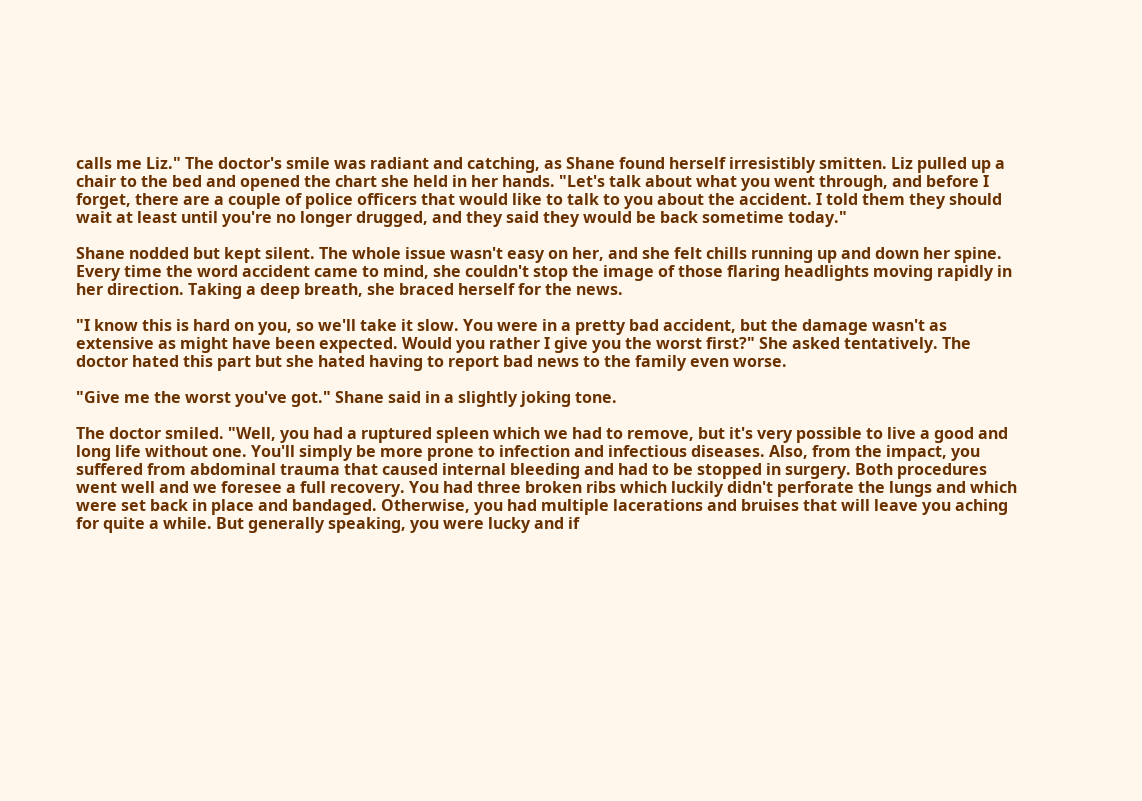calls me Liz." The doctor's smile was radiant and catching, as Shane found herself irresistibly smitten. Liz pulled up a chair to the bed and opened the chart she held in her hands. "Let's talk about what you went through, and before I forget, there are a couple of police officers that would like to talk to you about the accident. I told them they should wait at least until you're no longer drugged, and they said they would be back sometime today."

Shane nodded but kept silent. The whole issue wasn't easy on her, and she felt chills running up and down her spine. Every time the word accident came to mind, she couldn't stop the image of those flaring headlights moving rapidly in her direction. Taking a deep breath, she braced herself for the news.

"I know this is hard on you, so we'll take it slow. You were in a pretty bad accident, but the damage wasn't as extensive as might have been expected. Would you rather I give you the worst first?" She asked tentatively. The doctor hated this part but she hated having to report bad news to the family even worse.

"Give me the worst you've got." Shane said in a slightly joking tone.

The doctor smiled. "Well, you had a ruptured spleen which we had to remove, but it's very possible to live a good and long life without one. You'll simply be more prone to infection and infectious diseases. Also, from the impact, you suffered from abdominal trauma that caused internal bleeding and had to be stopped in surgery. Both procedures went well and we foresee a full recovery. You had three broken ribs which luckily didn't perforate the lungs and which were set back in place and bandaged. Otherwise, you had multiple lacerations and bruises that will leave you aching for quite a while. But generally speaking, you were lucky and if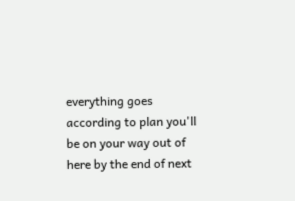everything goes according to plan you'll be on your way out of here by the end of next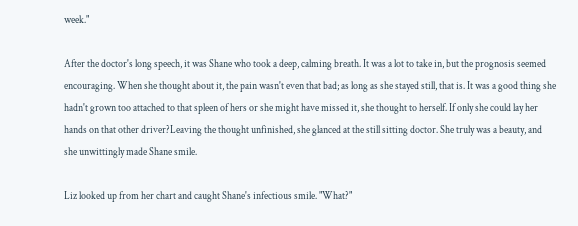week."

After the doctor's long speech, it was Shane who took a deep, calming breath. It was a lot to take in, but the prognosis seemed encouraging. When she thought about it, the pain wasn't even that bad; as long as she stayed still, that is. It was a good thing she hadn't grown too attached to that spleen of hers or she might have missed it, she thought to herself. If only she could lay her hands on that other driver?Leaving the thought unfinished, she glanced at the still sitting doctor. She truly was a beauty, and she unwittingly made Shane smile.

Liz looked up from her chart and caught Shane's infectious smile. "What?"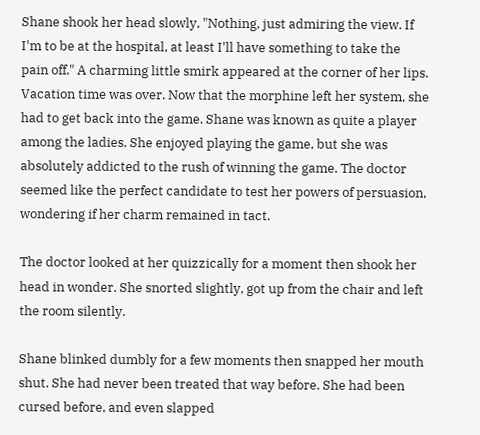Shane shook her head slowly, "Nothing, just admiring the view. If I'm to be at the hospital, at least I'll have something to take the pain off." A charming little smirk appeared at the corner of her lips. Vacation time was over. Now that the morphine left her system, she had to get back into the game. Shane was known as quite a player among the ladies. She enjoyed playing the game, but she was absolutely addicted to the rush of winning the game. The doctor seemed like the perfect candidate to test her powers of persuasion, wondering if her charm remained in tact.

The doctor looked at her quizzically for a moment then shook her head in wonder. She snorted slightly, got up from the chair and left the room silently.

Shane blinked dumbly for a few moments then snapped her mouth shut. She had never been treated that way before. She had been cursed before, and even slapped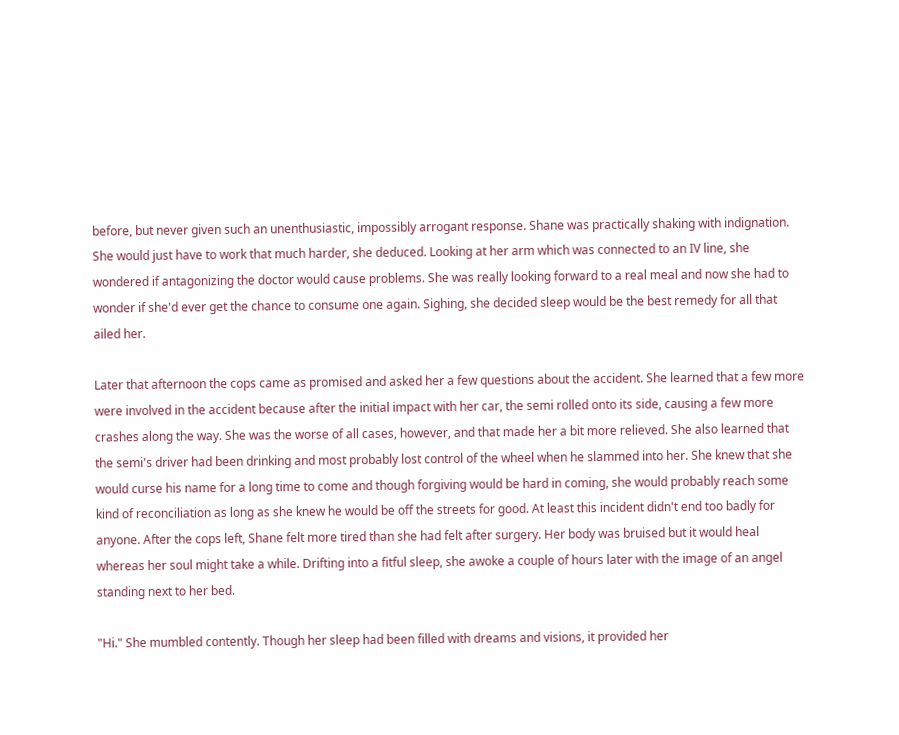before, but never given such an unenthusiastic, impossibly arrogant response. Shane was practically shaking with indignation. She would just have to work that much harder, she deduced. Looking at her arm which was connected to an IV line, she wondered if antagonizing the doctor would cause problems. She was really looking forward to a real meal and now she had to wonder if she'd ever get the chance to consume one again. Sighing, she decided sleep would be the best remedy for all that ailed her.

Later that afternoon the cops came as promised and asked her a few questions about the accident. She learned that a few more were involved in the accident because after the initial impact with her car, the semi rolled onto its side, causing a few more crashes along the way. She was the worse of all cases, however, and that made her a bit more relieved. She also learned that the semi's driver had been drinking and most probably lost control of the wheel when he slammed into her. She knew that she would curse his name for a long time to come and though forgiving would be hard in coming, she would probably reach some kind of reconciliation as long as she knew he would be off the streets for good. At least this incident didn't end too badly for anyone. After the cops left, Shane felt more tired than she had felt after surgery. Her body was bruised but it would heal whereas her soul might take a while. Drifting into a fitful sleep, she awoke a couple of hours later with the image of an angel standing next to her bed.

"Hi." She mumbled contently. Though her sleep had been filled with dreams and visions, it provided her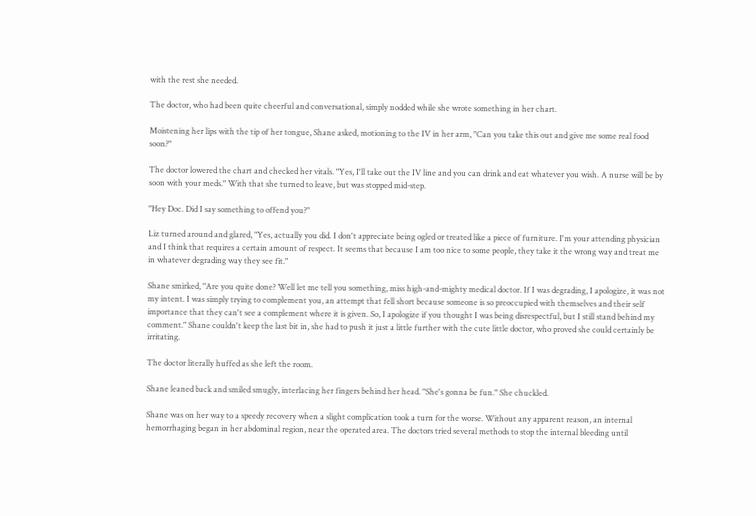with the rest she needed.

The doctor, who had been quite cheerful and conversational, simply nodded while she wrote something in her chart.

Moistening her lips with the tip of her tongue, Shane asked, motioning to the IV in her arm, "Can you take this out and give me some real food soon?"

The doctor lowered the chart and checked her vitals. "Yes, I'll take out the IV line and you can drink and eat whatever you wish. A nurse will be by soon with your meds." With that she turned to leave, but was stopped mid-step.

"Hey Doc. Did I say something to offend you?"

Liz turned around and glared, "Yes, actually you did. I don't appreciate being ogled or treated like a piece of furniture. I'm your attending physician and I think that requires a certain amount of respect. It seems that because I am too nice to some people, they take it the wrong way and treat me in whatever degrading way they see fit."

Shane smirked, "Are you quite done? Well let me tell you something, miss high-and-mighty medical doctor. If I was degrading, I apologize, it was not my intent. I was simply trying to complement you, an attempt that fell short because someone is so preoccupied with themselves and their self importance that they can't see a complement where it is given. So, I apologize if you thought I was being disrespectful, but I still stand behind my comment." Shane couldn't keep the last bit in, she had to push it just a little further with the cute little doctor, who proved she could certainly be irritating.

The doctor literally huffed as she left the room.

Shane leaned back and smiled smugly, interlacing her fingers behind her head. "She's gonna be fun." She chuckled.

Shane was on her way to a speedy recovery when a slight complication took a turn for the worse. Without any apparent reason, an internal hemorrhaging began in her abdominal region, near the operated area. The doctors tried several methods to stop the internal bleeding until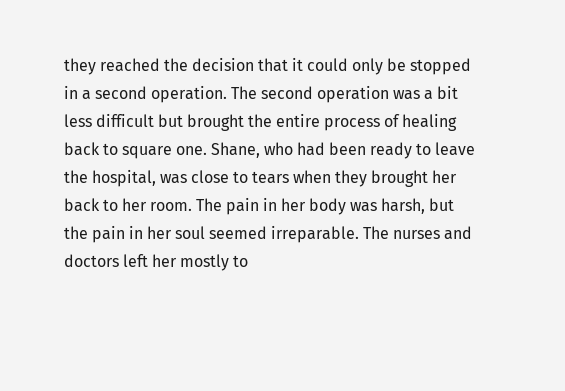they reached the decision that it could only be stopped in a second operation. The second operation was a bit less difficult but brought the entire process of healing back to square one. Shane, who had been ready to leave the hospital, was close to tears when they brought her back to her room. The pain in her body was harsh, but the pain in her soul seemed irreparable. The nurses and doctors left her mostly to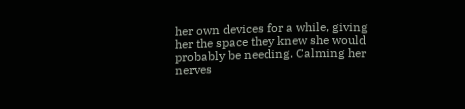her own devices for a while, giving her the space they knew she would probably be needing. Calming her nerves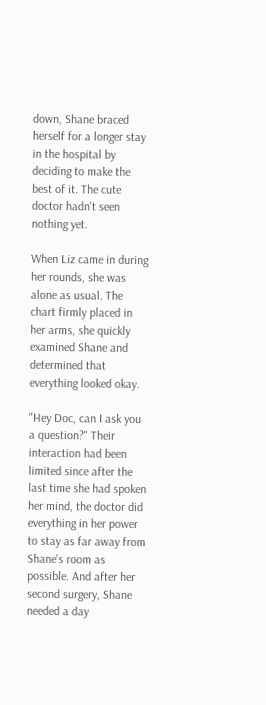down, Shane braced herself for a longer stay in the hospital by deciding to make the best of it. The cute doctor hadn't seen nothing yet.

When Liz came in during her rounds, she was alone as usual. The chart firmly placed in her arms, she quickly examined Shane and determined that everything looked okay.

"Hey Doc, can I ask you a question?" Their interaction had been limited since after the last time she had spoken her mind, the doctor did everything in her power to stay as far away from Shane's room as possible. And after her second surgery, Shane needed a day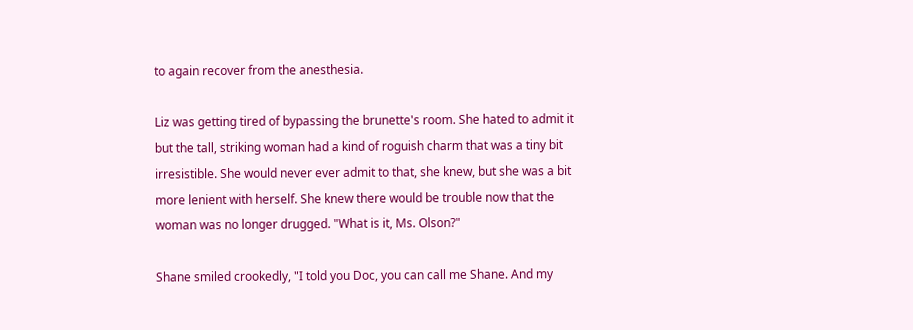to again recover from the anesthesia.

Liz was getting tired of bypassing the brunette's room. She hated to admit it but the tall, striking woman had a kind of roguish charm that was a tiny bit irresistible. She would never ever admit to that, she knew, but she was a bit more lenient with herself. She knew there would be trouble now that the woman was no longer drugged. "What is it, Ms. Olson?"

Shane smiled crookedly, "I told you Doc, you can call me Shane. And my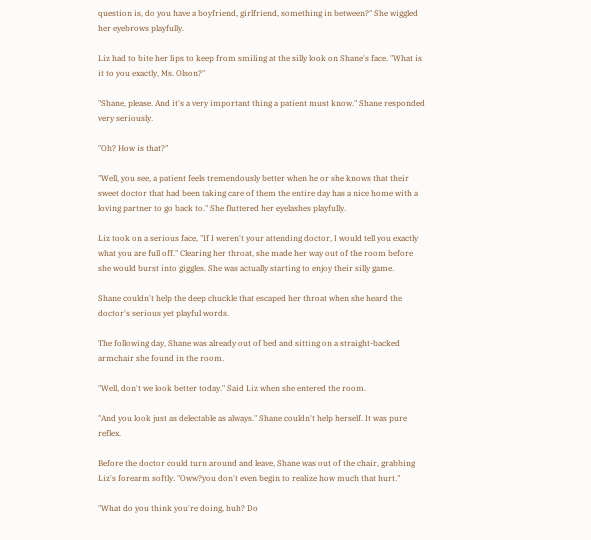question is, do you have a boyfriend, girlfriend, something in between?" She wiggled her eyebrows playfully.

Liz had to bite her lips to keep from smiling at the silly look on Shane's face. "What is it to you exactly, Ms. Olson?"

"Shane, please. And it's a very important thing a patient must know." Shane responded very seriously.

"Oh? How is that?"

"Well, you see, a patient feels tremendously better when he or she knows that their sweet doctor that had been taking care of them the entire day has a nice home with a loving partner to go back to." She fluttered her eyelashes playfully.

Liz took on a serious face, "If I weren't your attending doctor, I would tell you exactly what you are full off." Clearing her throat, she made her way out of the room before she would burst into giggles. She was actually starting to enjoy their silly game.

Shane couldn't help the deep chuckle that escaped her throat when she heard the doctor's serious yet playful words.

The following day, Shane was already out of bed and sitting on a straight-backed armchair she found in the room.

"Well, don't we look better today." Said Liz when she entered the room.

"And you look just as delectable as always." Shane couldn't help herself. It was pure reflex.

Before the doctor could turn around and leave, Shane was out of the chair, grabbing Liz's forearm softly. "Oww?you don't even begin to realize how much that hurt."

"What do you think you're doing, huh? Do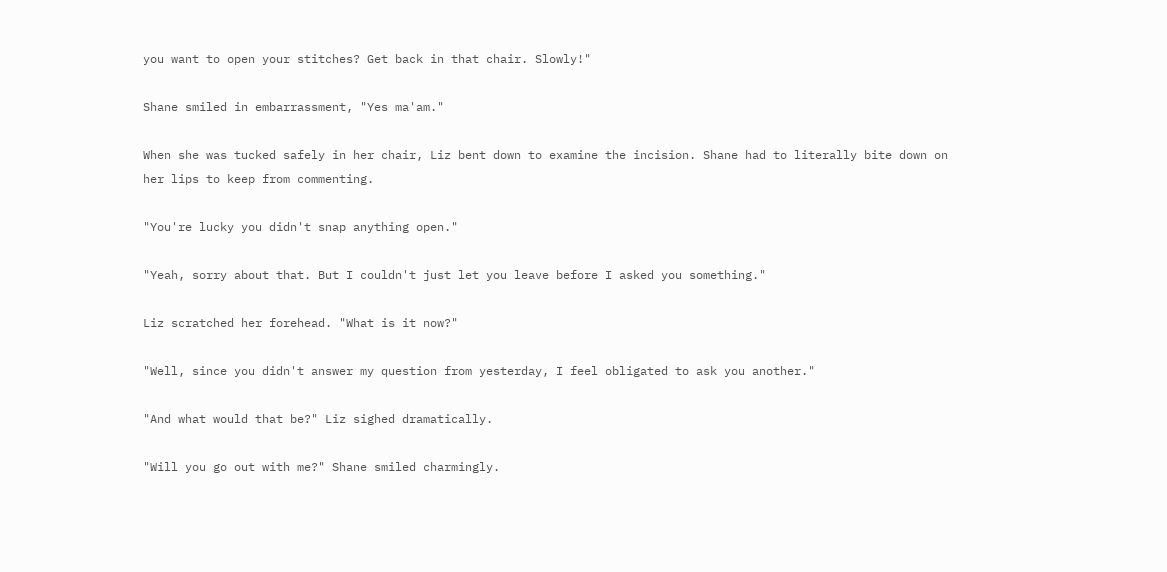you want to open your stitches? Get back in that chair. Slowly!"

Shane smiled in embarrassment, "Yes ma'am."

When she was tucked safely in her chair, Liz bent down to examine the incision. Shane had to literally bite down on her lips to keep from commenting.

"You're lucky you didn't snap anything open."

"Yeah, sorry about that. But I couldn't just let you leave before I asked you something."

Liz scratched her forehead. "What is it now?"

"Well, since you didn't answer my question from yesterday, I feel obligated to ask you another."

"And what would that be?" Liz sighed dramatically.

"Will you go out with me?" Shane smiled charmingly.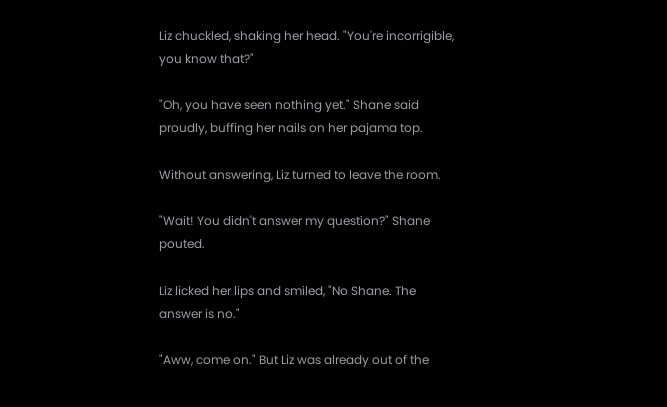Liz chuckled, shaking her head. "You're incorrigible, you know that?"

"Oh, you have seen nothing yet." Shane said proudly, buffing her nails on her pajama top.

Without answering, Liz turned to leave the room.

"Wait! You didn't answer my question?" Shane pouted.

Liz licked her lips and smiled, "No Shane. The answer is no."

"Aww, come on." But Liz was already out of the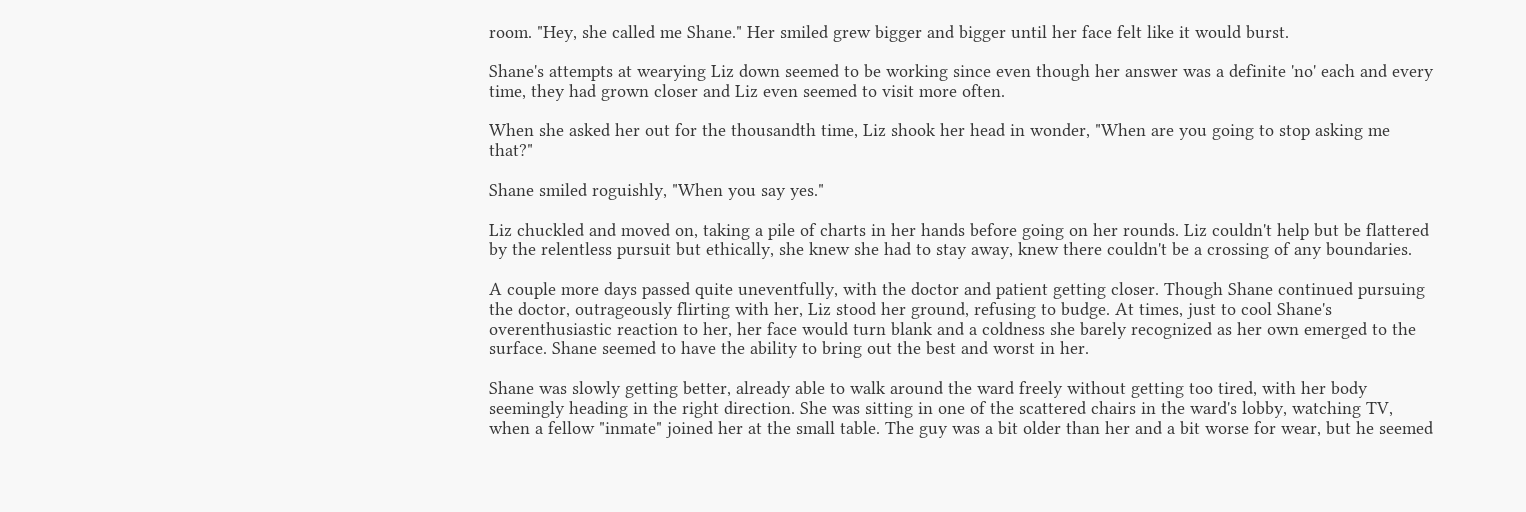room. "Hey, she called me Shane." Her smiled grew bigger and bigger until her face felt like it would burst.

Shane's attempts at wearying Liz down seemed to be working since even though her answer was a definite 'no' each and every time, they had grown closer and Liz even seemed to visit more often.

When she asked her out for the thousandth time, Liz shook her head in wonder, "When are you going to stop asking me that?"

Shane smiled roguishly, "When you say yes."

Liz chuckled and moved on, taking a pile of charts in her hands before going on her rounds. Liz couldn't help but be flattered by the relentless pursuit but ethically, she knew she had to stay away, knew there couldn't be a crossing of any boundaries.

A couple more days passed quite uneventfully, with the doctor and patient getting closer. Though Shane continued pursuing the doctor, outrageously flirting with her, Liz stood her ground, refusing to budge. At times, just to cool Shane's overenthusiastic reaction to her, her face would turn blank and a coldness she barely recognized as her own emerged to the surface. Shane seemed to have the ability to bring out the best and worst in her.

Shane was slowly getting better, already able to walk around the ward freely without getting too tired, with her body seemingly heading in the right direction. She was sitting in one of the scattered chairs in the ward's lobby, watching TV, when a fellow "inmate" joined her at the small table. The guy was a bit older than her and a bit worse for wear, but he seemed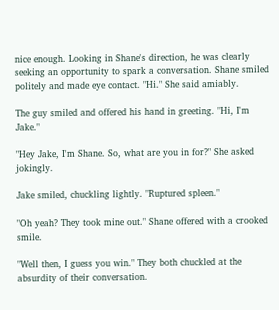nice enough. Looking in Shane's direction, he was clearly seeking an opportunity to spark a conversation. Shane smiled politely and made eye contact. "Hi." She said amiably.

The guy smiled and offered his hand in greeting. "Hi, I'm Jake."

"Hey Jake, I'm Shane. So, what are you in for?" She asked jokingly.

Jake smiled, chuckling lightly. "Ruptured spleen."

"Oh yeah? They took mine out." Shane offered with a crooked smile.

"Well then, I guess you win." They both chuckled at the absurdity of their conversation.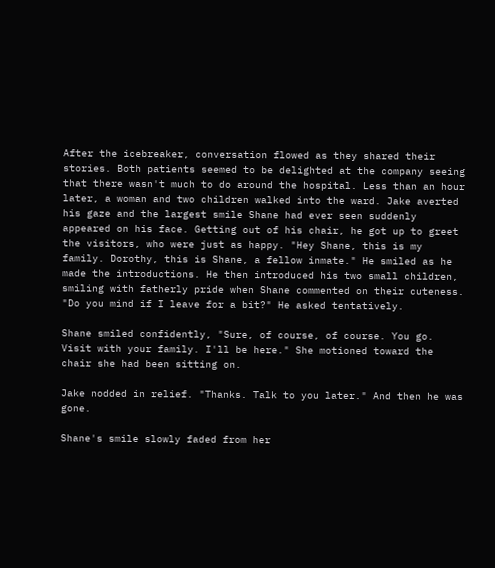After the icebreaker, conversation flowed as they shared their stories. Both patients seemed to be delighted at the company seeing that there wasn't much to do around the hospital. Less than an hour later, a woman and two children walked into the ward. Jake averted his gaze and the largest smile Shane had ever seen suddenly appeared on his face. Getting out of his chair, he got up to greet the visitors, who were just as happy. "Hey Shane, this is my family. Dorothy, this is Shane, a fellow inmate." He smiled as he made the introductions. He then introduced his two small children, smiling with fatherly pride when Shane commented on their cuteness. "Do you mind if I leave for a bit?" He asked tentatively.

Shane smiled confidently, "Sure, of course, of course. You go. Visit with your family. I'll be here." She motioned toward the chair she had been sitting on.

Jake nodded in relief. "Thanks. Talk to you later." And then he was gone.

Shane's smile slowly faded from her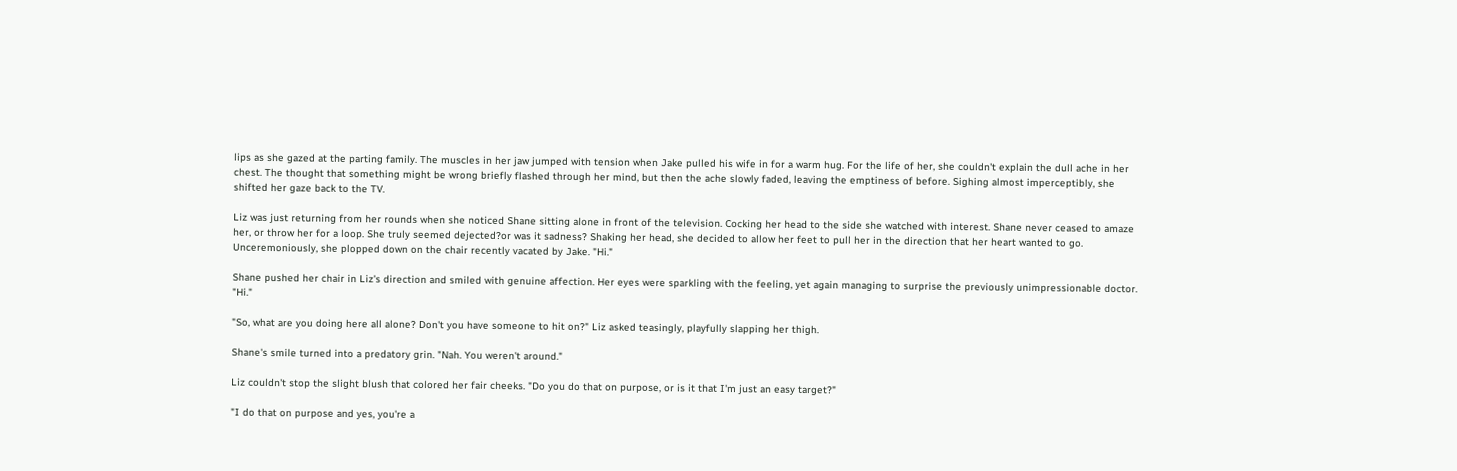lips as she gazed at the parting family. The muscles in her jaw jumped with tension when Jake pulled his wife in for a warm hug. For the life of her, she couldn't explain the dull ache in her chest. The thought that something might be wrong briefly flashed through her mind, but then the ache slowly faded, leaving the emptiness of before. Sighing almost imperceptibly, she shifted her gaze back to the TV.

Liz was just returning from her rounds when she noticed Shane sitting alone in front of the television. Cocking her head to the side she watched with interest. Shane never ceased to amaze her, or throw her for a loop. She truly seemed dejected?or was it sadness? Shaking her head, she decided to allow her feet to pull her in the direction that her heart wanted to go. Unceremoniously, she plopped down on the chair recently vacated by Jake. "Hi."

Shane pushed her chair in Liz's direction and smiled with genuine affection. Her eyes were sparkling with the feeling, yet again managing to surprise the previously unimpressionable doctor. "Hi."

"So, what are you doing here all alone? Don't you have someone to hit on?" Liz asked teasingly, playfully slapping her thigh.

Shane's smile turned into a predatory grin. "Nah. You weren't around."

Liz couldn't stop the slight blush that colored her fair cheeks. "Do you do that on purpose, or is it that I'm just an easy target?"

"I do that on purpose and yes, you're a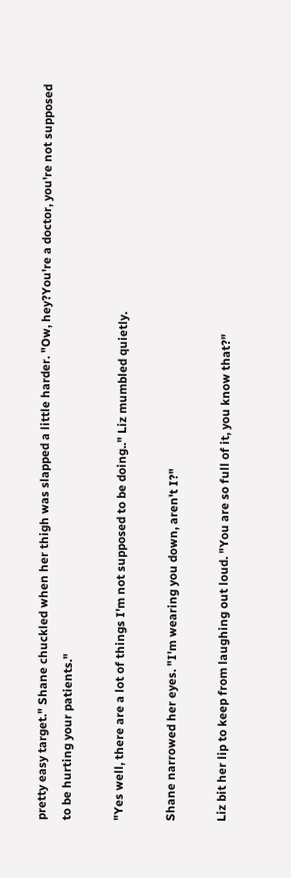pretty easy target." Shane chuckled when her thigh was slapped a little harder. "Ow, hey?You're a doctor, you're not supposed to be hurting your patients."

"Yes well, there are a lot of things I'm not supposed to be doing.." Liz mumbled quietly.

Shane narrowed her eyes. "I'm wearing you down, aren't I?"

Liz bit her lip to keep from laughing out loud. "You are so full of it, you know that?"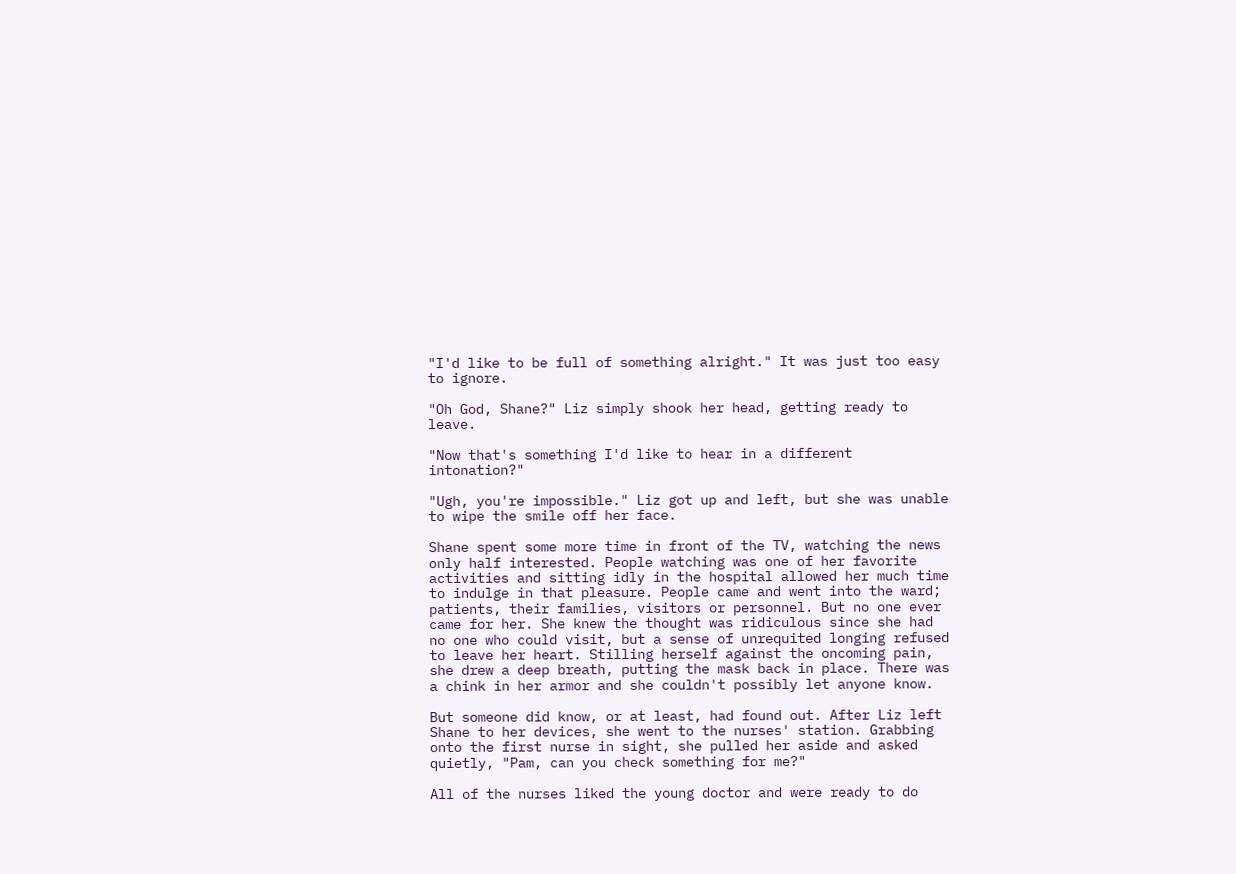"I'd like to be full of something alright." It was just too easy to ignore.

"Oh God, Shane?" Liz simply shook her head, getting ready to leave.

"Now that's something I'd like to hear in a different intonation?"

"Ugh, you're impossible." Liz got up and left, but she was unable to wipe the smile off her face.

Shane spent some more time in front of the TV, watching the news only half interested. People watching was one of her favorite activities and sitting idly in the hospital allowed her much time to indulge in that pleasure. People came and went into the ward; patients, their families, visitors or personnel. But no one ever came for her. She knew the thought was ridiculous since she had no one who could visit, but a sense of unrequited longing refused to leave her heart. Stilling herself against the oncoming pain, she drew a deep breath, putting the mask back in place. There was a chink in her armor and she couldn't possibly let anyone know.

But someone did know, or at least, had found out. After Liz left Shane to her devices, she went to the nurses' station. Grabbing onto the first nurse in sight, she pulled her aside and asked quietly, "Pam, can you check something for me?"

All of the nurses liked the young doctor and were ready to do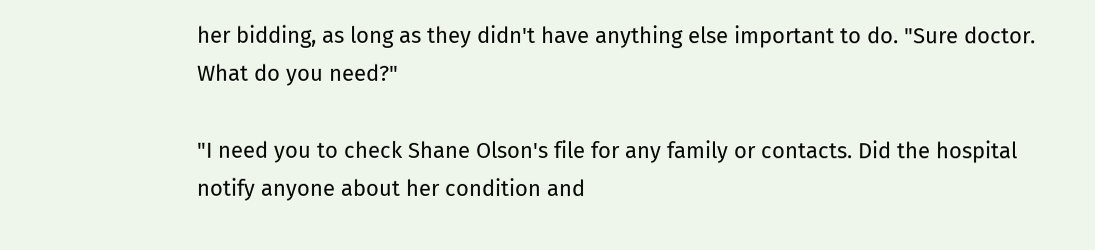her bidding, as long as they didn't have anything else important to do. "Sure doctor. What do you need?"

"I need you to check Shane Olson's file for any family or contacts. Did the hospital notify anyone about her condition and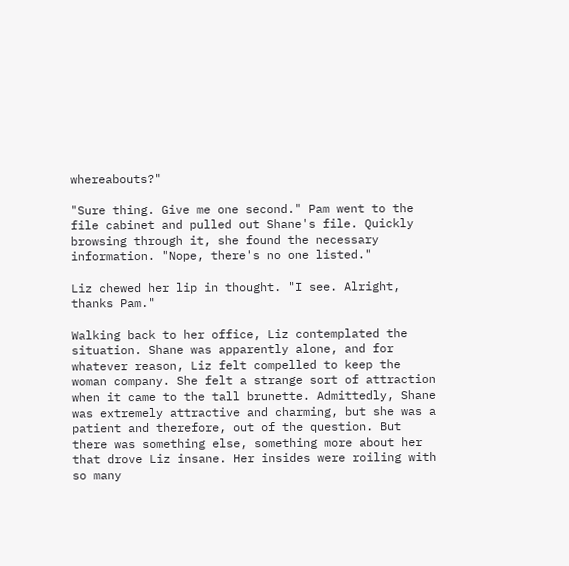whereabouts?"

"Sure thing. Give me one second." Pam went to the file cabinet and pulled out Shane's file. Quickly browsing through it, she found the necessary information. "Nope, there's no one listed."

Liz chewed her lip in thought. "I see. Alright, thanks Pam."

Walking back to her office, Liz contemplated the situation. Shane was apparently alone, and for whatever reason, Liz felt compelled to keep the woman company. She felt a strange sort of attraction when it came to the tall brunette. Admittedly, Shane was extremely attractive and charming, but she was a patient and therefore, out of the question. But there was something else, something more about her that drove Liz insane. Her insides were roiling with so many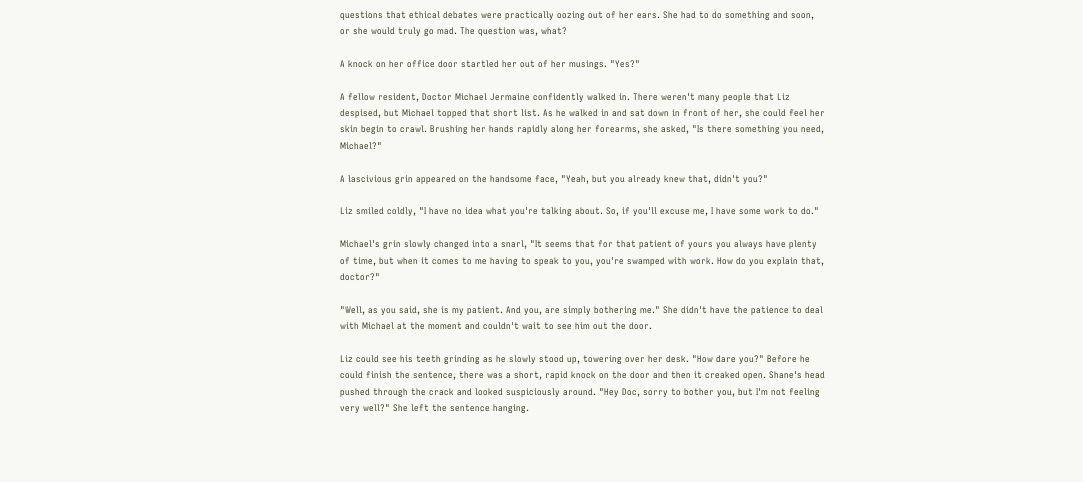questions that ethical debates were practically oozing out of her ears. She had to do something and soon, or she would truly go mad. The question was, what?

A knock on her office door startled her out of her musings. "Yes?"

A fellow resident, Doctor Michael Jermaine confidently walked in. There weren't many people that Liz despised, but Michael topped that short list. As he walked in and sat down in front of her, she could feel her skin begin to crawl. Brushing her hands rapidly along her forearms, she asked, "Is there something you need, Michael?"

A lascivious grin appeared on the handsome face, "Yeah, but you already knew that, didn't you?"

Liz smiled coldly, "I have no idea what you're talking about. So, if you'll excuse me, I have some work to do."

Michael's grin slowly changed into a snarl, "It seems that for that patient of yours you always have plenty of time, but when it comes to me having to speak to you, you're swamped with work. How do you explain that, doctor?"

"Well, as you said, she is my patient. And you, are simply bothering me." She didn't have the patience to deal with Michael at the moment and couldn't wait to see him out the door.

Liz could see his teeth grinding as he slowly stood up, towering over her desk. "How dare you?" Before he could finish the sentence, there was a short, rapid knock on the door and then it creaked open. Shane's head pushed through the crack and looked suspiciously around. "Hey Doc, sorry to bother you, but I'm not feeling very well?" She left the sentence hanging.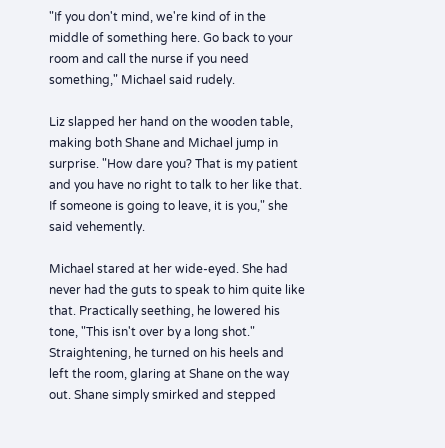"If you don't mind, we're kind of in the middle of something here. Go back to your room and call the nurse if you need something," Michael said rudely.

Liz slapped her hand on the wooden table, making both Shane and Michael jump in surprise. "How dare you? That is my patient and you have no right to talk to her like that. If someone is going to leave, it is you," she said vehemently.

Michael stared at her wide-eyed. She had never had the guts to speak to him quite like that. Practically seething, he lowered his tone, "This isn't over by a long shot." Straightening, he turned on his heels and left the room, glaring at Shane on the way out. Shane simply smirked and stepped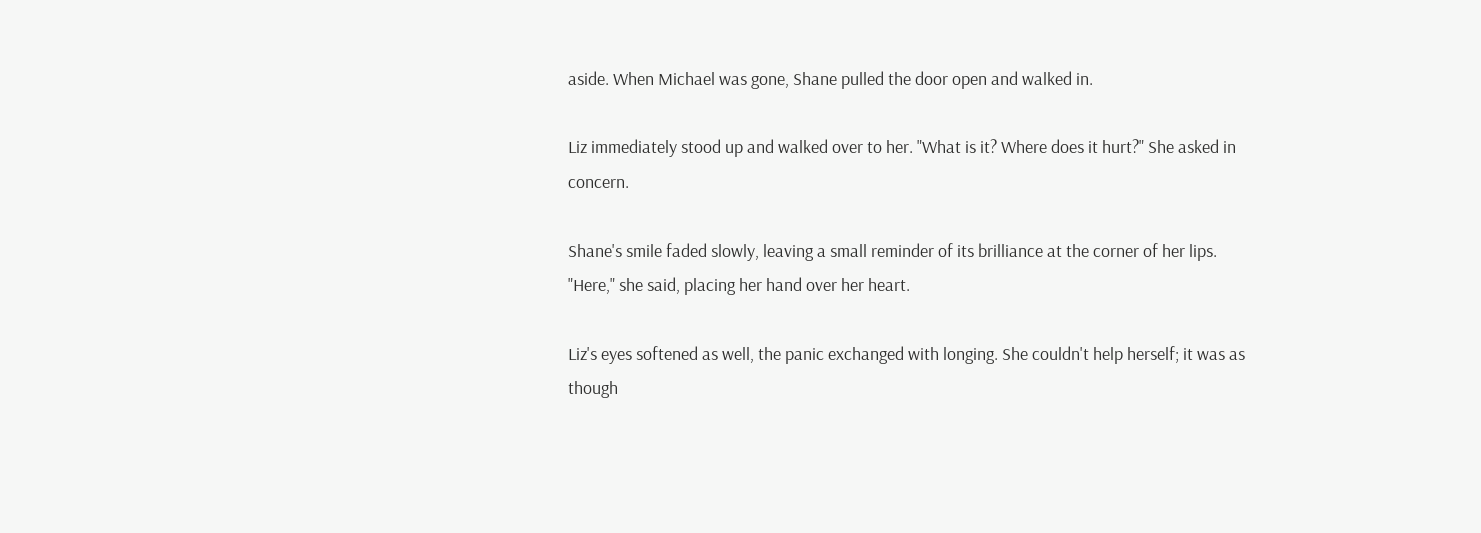aside. When Michael was gone, Shane pulled the door open and walked in.

Liz immediately stood up and walked over to her. "What is it? Where does it hurt?" She asked in concern.

Shane's smile faded slowly, leaving a small reminder of its brilliance at the corner of her lips. "Here," she said, placing her hand over her heart.

Liz's eyes softened as well, the panic exchanged with longing. She couldn't help herself; it was as though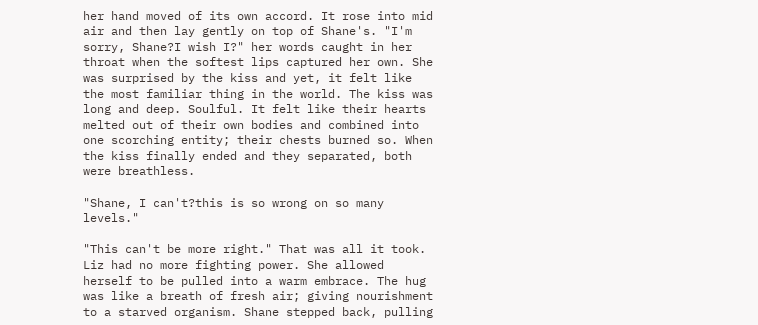her hand moved of its own accord. It rose into mid air and then lay gently on top of Shane's. "I'm sorry, Shane?I wish I?" her words caught in her throat when the softest lips captured her own. She was surprised by the kiss and yet, it felt like the most familiar thing in the world. The kiss was long and deep. Soulful. It felt like their hearts melted out of their own bodies and combined into one scorching entity; their chests burned so. When the kiss finally ended and they separated, both were breathless.

"Shane, I can't?this is so wrong on so many levels."

"This can't be more right." That was all it took. Liz had no more fighting power. She allowed herself to be pulled into a warm embrace. The hug was like a breath of fresh air; giving nourishment to a starved organism. Shane stepped back, pulling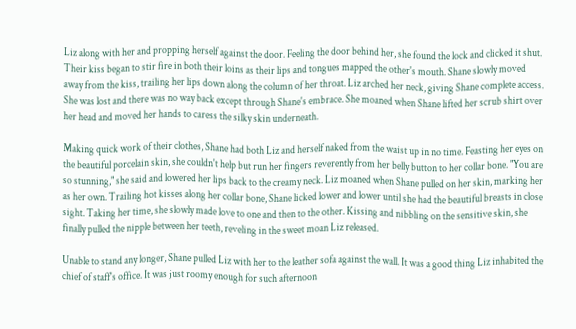Liz along with her and propping herself against the door. Feeling the door behind her, she found the lock and clicked it shut. Their kiss began to stir fire in both their loins as their lips and tongues mapped the other's mouth. Shane slowly moved away from the kiss, trailing her lips down along the column of her throat. Liz arched her neck, giving Shane complete access. She was lost and there was no way back except through Shane's embrace. She moaned when Shane lifted her scrub shirt over her head and moved her hands to caress the silky skin underneath.

Making quick work of their clothes, Shane had both Liz and herself naked from the waist up in no time. Feasting her eyes on the beautiful porcelain skin, she couldn't help but run her fingers reverently from her belly button to her collar bone. "You are so stunning," she said and lowered her lips back to the creamy neck. Liz moaned when Shane pulled on her skin, marking her as her own. Trailing hot kisses along her collar bone, Shane licked lower and lower until she had the beautiful breasts in close sight. Taking her time, she slowly made love to one and then to the other. Kissing and nibbling on the sensitive skin, she finally pulled the nipple between her teeth, reveling in the sweet moan Liz released.

Unable to stand any longer, Shane pulled Liz with her to the leather sofa against the wall. It was a good thing Liz inhabited the chief of staff's office. It was just roomy enough for such afternoon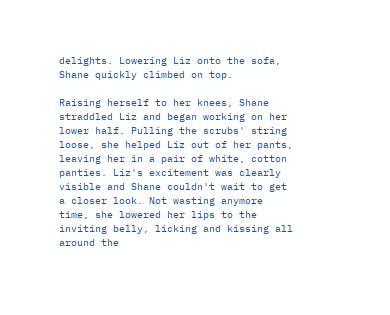delights. Lowering Liz onto the sofa, Shane quickly climbed on top.

Raising herself to her knees, Shane straddled Liz and began working on her lower half. Pulling the scrubs' string loose, she helped Liz out of her pants, leaving her in a pair of white, cotton panties. Liz's excitement was clearly visible and Shane couldn't wait to get a closer look. Not wasting anymore time, she lowered her lips to the inviting belly, licking and kissing all around the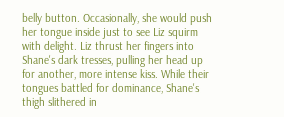belly button. Occasionally, she would push her tongue inside just to see Liz squirm with delight. Liz thrust her fingers into Shane's dark tresses, pulling her head up for another, more intense kiss. While their tongues battled for dominance, Shane's thigh slithered in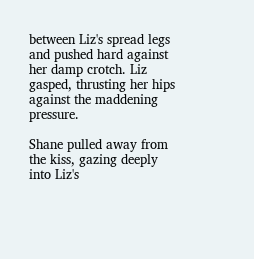between Liz's spread legs and pushed hard against her damp crotch. Liz gasped, thrusting her hips against the maddening pressure.

Shane pulled away from the kiss, gazing deeply into Liz's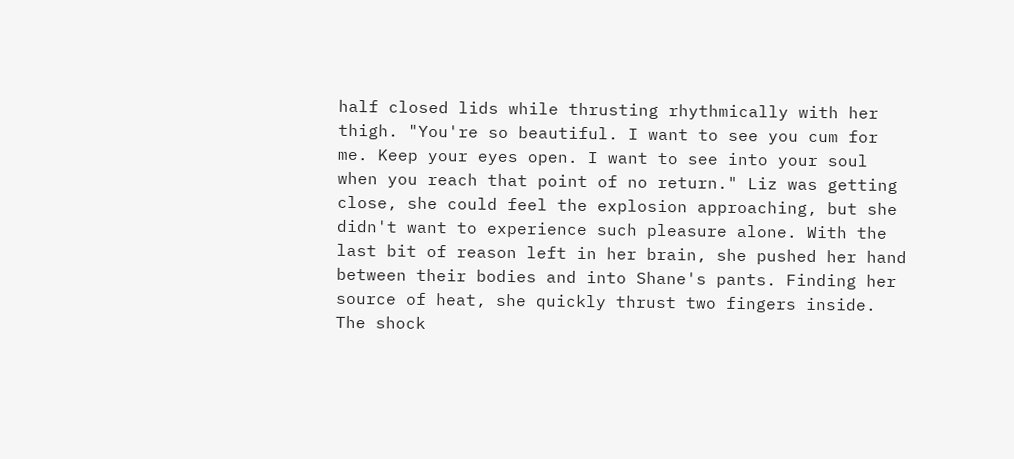half closed lids while thrusting rhythmically with her thigh. "You're so beautiful. I want to see you cum for me. Keep your eyes open. I want to see into your soul when you reach that point of no return." Liz was getting close, she could feel the explosion approaching, but she didn't want to experience such pleasure alone. With the last bit of reason left in her brain, she pushed her hand between their bodies and into Shane's pants. Finding her source of heat, she quickly thrust two fingers inside. The shock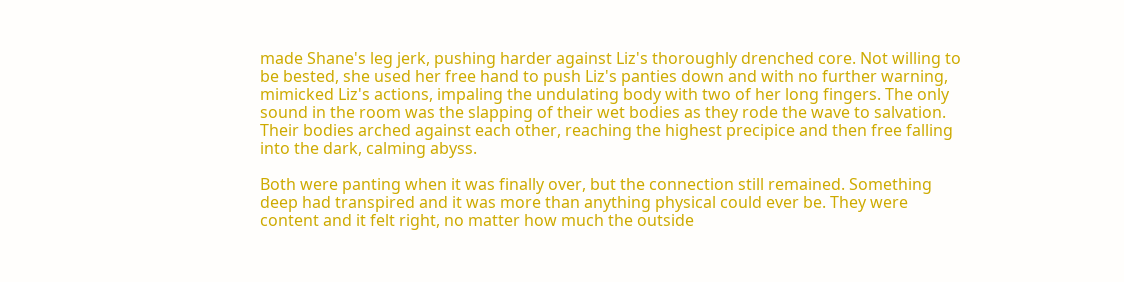made Shane's leg jerk, pushing harder against Liz's thoroughly drenched core. Not willing to be bested, she used her free hand to push Liz's panties down and with no further warning, mimicked Liz's actions, impaling the undulating body with two of her long fingers. The only sound in the room was the slapping of their wet bodies as they rode the wave to salvation. Their bodies arched against each other, reaching the highest precipice and then free falling into the dark, calming abyss.

Both were panting when it was finally over, but the connection still remained. Something deep had transpired and it was more than anything physical could ever be. They were content and it felt right, no matter how much the outside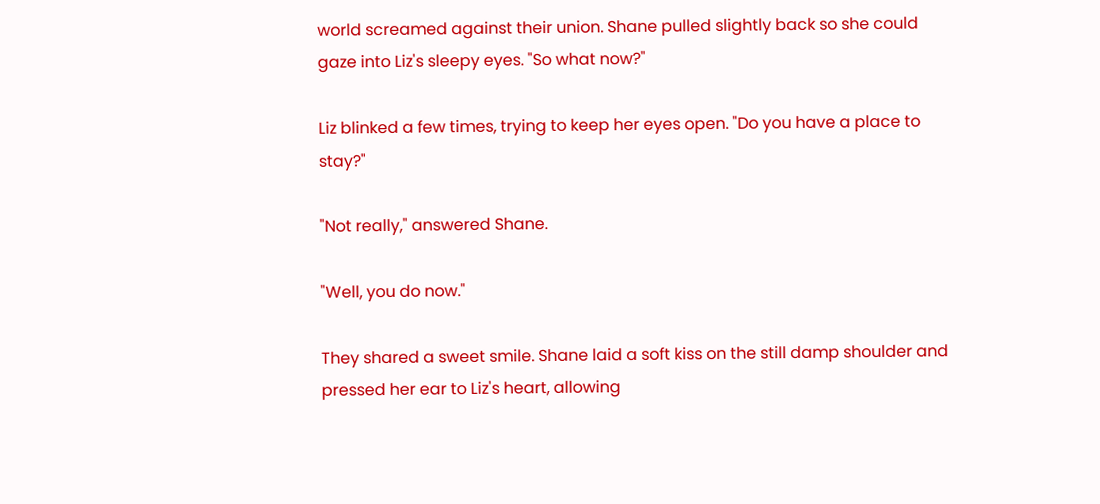world screamed against their union. Shane pulled slightly back so she could gaze into Liz's sleepy eyes. "So what now?"

Liz blinked a few times, trying to keep her eyes open. "Do you have a place to stay?"

"Not really," answered Shane.

"Well, you do now."

They shared a sweet smile. Shane laid a soft kiss on the still damp shoulder and pressed her ear to Liz's heart, allowing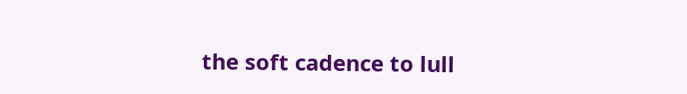the soft cadence to lull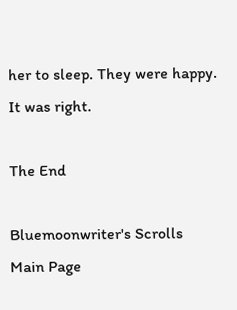her to sleep. They were happy. It was right.

The End

Bluemoonwriter's Scrolls
Main Page